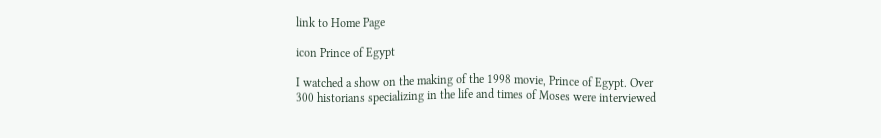link to Home Page

icon Prince of Egypt

I watched a show on the making of the 1998 movie, Prince of Egypt. Over 300 historians specializing in the life and times of Moses were interviewed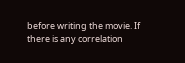before writing the movie. If there is any correlation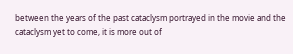between the years of the past cataclysm portrayed in the movie and the cataclysm yet to come, it is more out of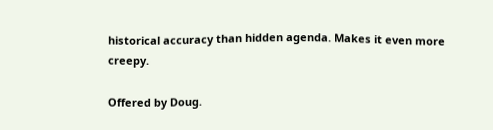historical accuracy than hidden agenda. Makes it even more creepy.

Offered by Doug.